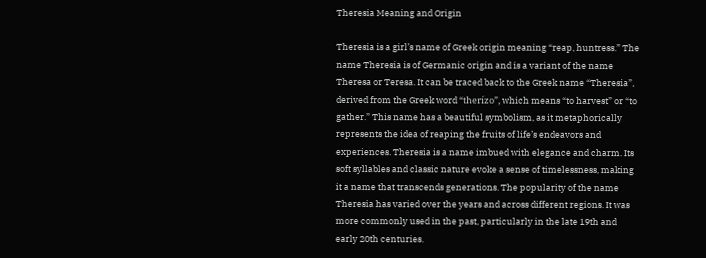Theresia Meaning and Origin

Theresia is a girl’s name of Greek origin meaning “reap, huntress.” The name Theresia is of Germanic origin and is a variant of the name Theresa or Teresa. It can be traced back to the Greek name “Theresia”, derived from the Greek word “therízo”, which means “to harvest” or “to gather.” This name has a beautiful symbolism, as it metaphorically represents the idea of reaping the fruits of life’s endeavors and experiences. Theresia is a name imbued with elegance and charm. Its soft syllables and classic nature evoke a sense of timelessness, making it a name that transcends generations. The popularity of the name Theresia has varied over the years and across different regions. It was more commonly used in the past, particularly in the late 19th and early 20th centuries.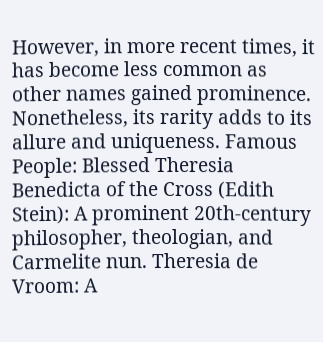However, in more recent times, it has become less common as other names gained prominence. Nonetheless, its rarity adds to its allure and uniqueness. Famous People: Blessed Theresia Benedicta of the Cross (Edith Stein): A prominent 20th-century philosopher, theologian, and Carmelite nun. Theresia de Vroom: A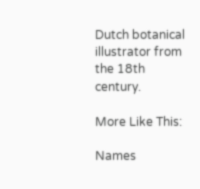Dutch botanical illustrator from the 18th century.

More Like This:

Names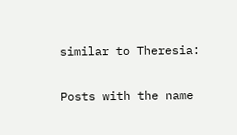similar to Theresia:

Posts with the name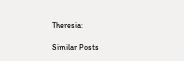Theresia:

Similar Posts